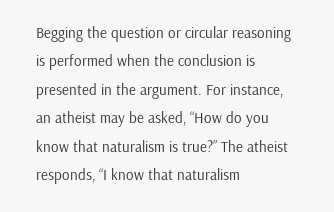Begging the question or circular reasoning is performed when the conclusion is presented in the argument. For instance, an atheist may be asked, “How do you know that naturalism is true?” The atheist responds, “I know that naturalism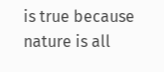is true because nature is all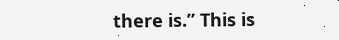there is.” This is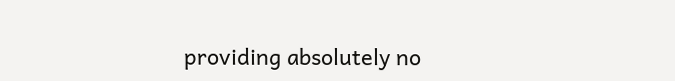providing absolutely no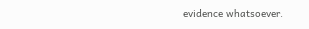evidence whatsoever.